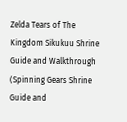Zelda Tears of The Kingdom Sikukuu Shrine Guide and Walkthrough (Spinning Gears Shrine Guide and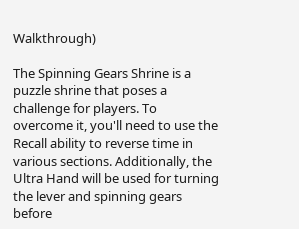Walkthrough)

The Spinning Gears Shrine is a puzzle shrine that poses a challenge for players. To overcome it, you'll need to use the Recall ability to reverse time in various sections. Additionally, the Ultra Hand will be used for turning the lever and spinning gears before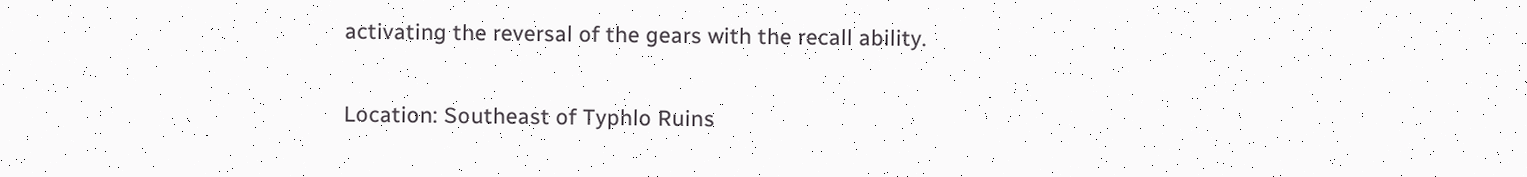activating the reversal of the gears with the recall ability.

Location: Southeast of Typhlo Ruins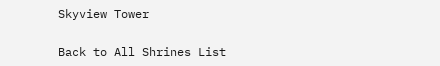Skyview Tower

Back to All Shrines List